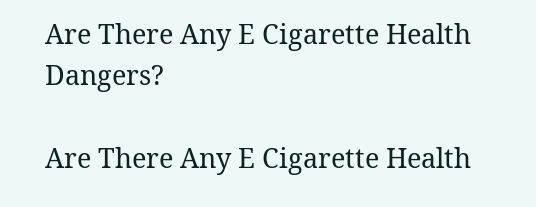Are There Any E Cigarette Health Dangers?

Are There Any E Cigarette Health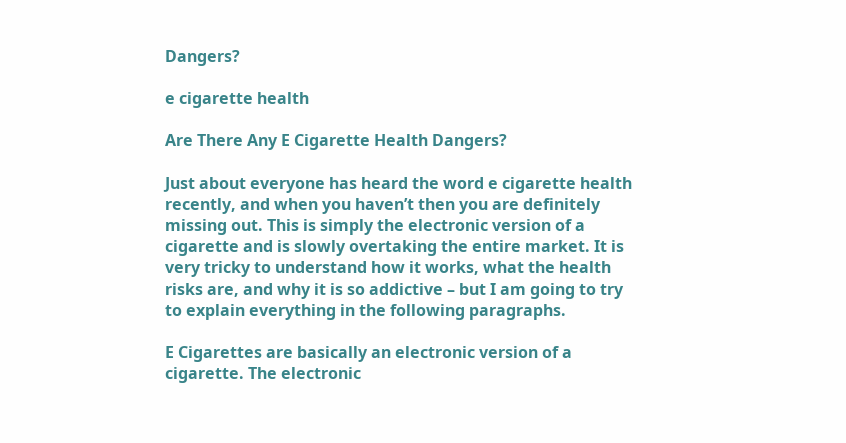Dangers?

e cigarette health

Are There Any E Cigarette Health Dangers?

Just about everyone has heard the word e cigarette health recently, and when you haven’t then you are definitely missing out. This is simply the electronic version of a cigarette and is slowly overtaking the entire market. It is very tricky to understand how it works, what the health risks are, and why it is so addictive – but I am going to try to explain everything in the following paragraphs.

E Cigarettes are basically an electronic version of a cigarette. The electronic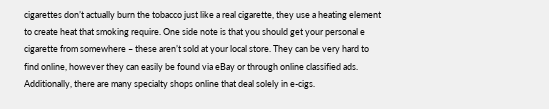cigarettes don’t actually burn the tobacco just like a real cigarette, they use a heating element to create heat that smoking require. One side note is that you should get your personal e cigarette from somewhere – these aren’t sold at your local store. They can be very hard to find online, however they can easily be found via eBay or through online classified ads. Additionally, there are many specialty shops online that deal solely in e-cigs.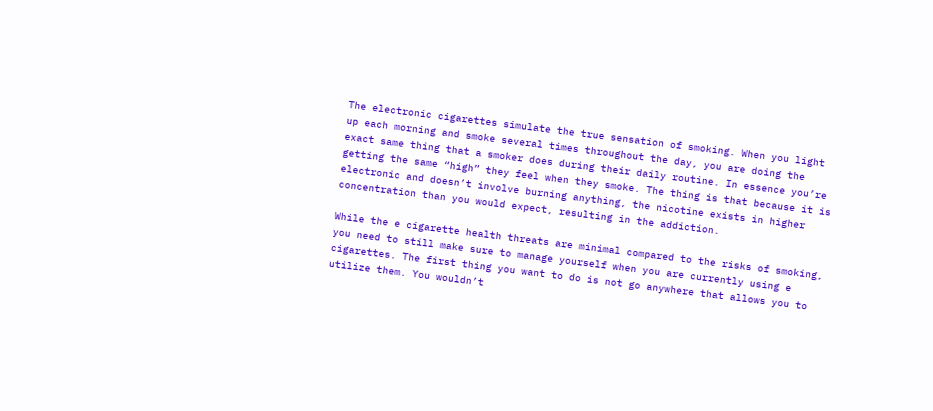The electronic cigarettes simulate the true sensation of smoking. When you light up each morning and smoke several times throughout the day, you are doing the exact same thing that a smoker does during their daily routine. In essence you’re getting the same “high” they feel when they smoke. The thing is that because it is electronic and doesn’t involve burning anything, the nicotine exists in higher concentration than you would expect, resulting in the addiction.

While the e cigarette health threats are minimal compared to the risks of smoking, you need to still make sure to manage yourself when you are currently using e cigarettes. The first thing you want to do is not go anywhere that allows you to utilize them. You wouldn’t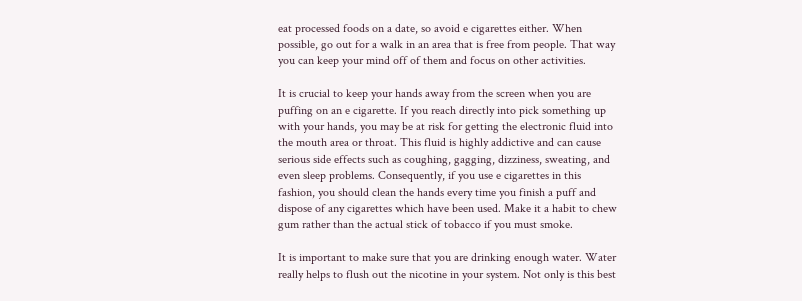eat processed foods on a date, so avoid e cigarettes either. When possible, go out for a walk in an area that is free from people. That way you can keep your mind off of them and focus on other activities.

It is crucial to keep your hands away from the screen when you are puffing on an e cigarette. If you reach directly into pick something up with your hands, you may be at risk for getting the electronic fluid into the mouth area or throat. This fluid is highly addictive and can cause serious side effects such as coughing, gagging, dizziness, sweating, and even sleep problems. Consequently, if you use e cigarettes in this fashion, you should clean the hands every time you finish a puff and dispose of any cigarettes which have been used. Make it a habit to chew gum rather than the actual stick of tobacco if you must smoke.

It is important to make sure that you are drinking enough water. Water really helps to flush out the nicotine in your system. Not only is this best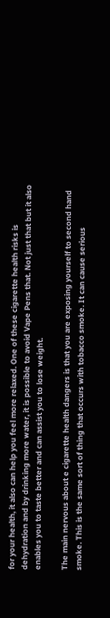for your health, it also can help you feel more relaxed. One of these cigarette health risks is dehydration and by drinking more water, it is possible to avoid Vape Pens that. Not just that but it also enables you to taste better and can assist you to lose weight.

The main nervous about e cigarette health dangers is that you are exposing yourself to second hand smoke. This is the same sort of thing that occurs with tobacco smoke. It can cause serious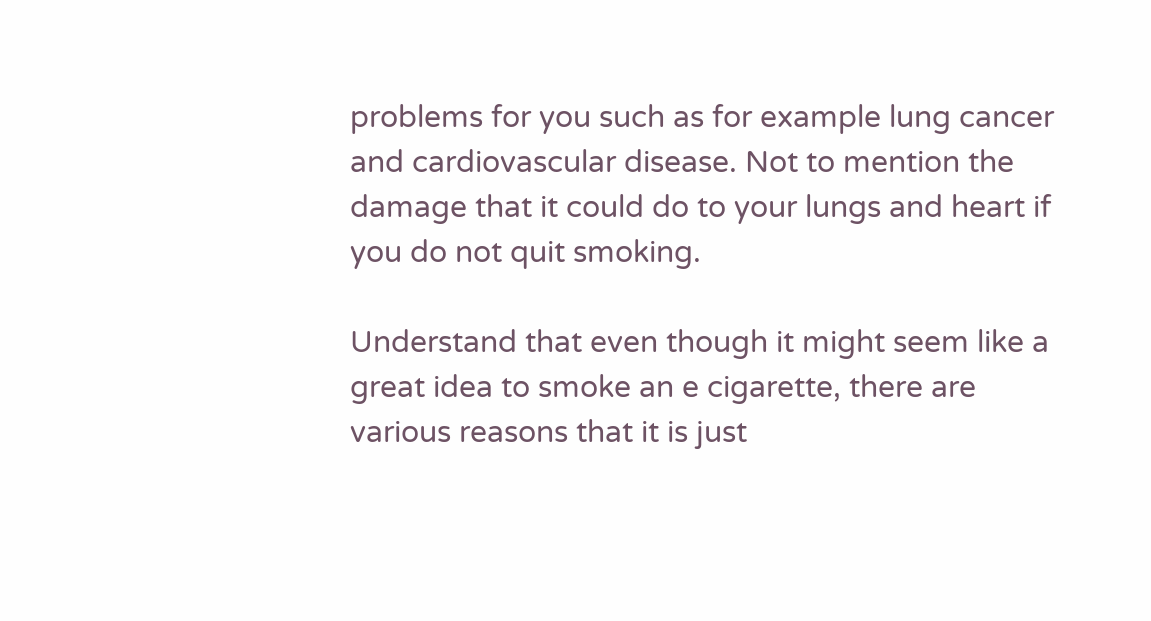problems for you such as for example lung cancer and cardiovascular disease. Not to mention the damage that it could do to your lungs and heart if you do not quit smoking.

Understand that even though it might seem like a great idea to smoke an e cigarette, there are various reasons that it is just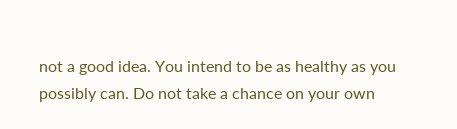not a good idea. You intend to be as healthy as you possibly can. Do not take a chance on your own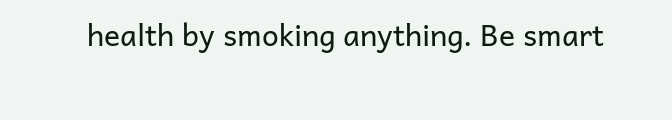health by smoking anything. Be smart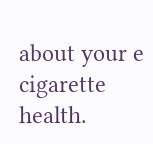about your e cigarette health.